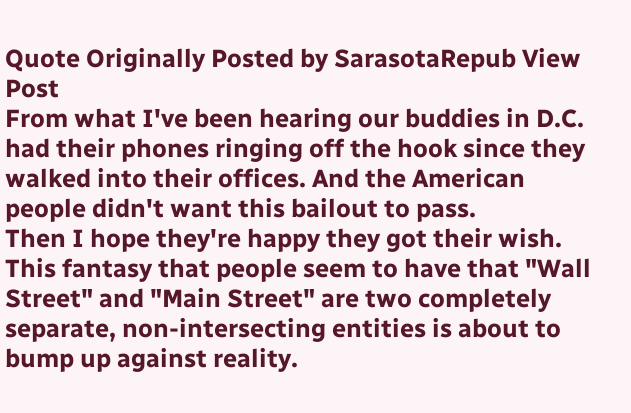Quote Originally Posted by SarasotaRepub View Post
From what I've been hearing our buddies in D.C. had their phones ringing off the hook since they walked into their offices. And the American people didn't want this bailout to pass.
Then I hope they're happy they got their wish. This fantasy that people seem to have that "Wall Street" and "Main Street" are two completely separate, non-intersecting entities is about to bump up against reality.